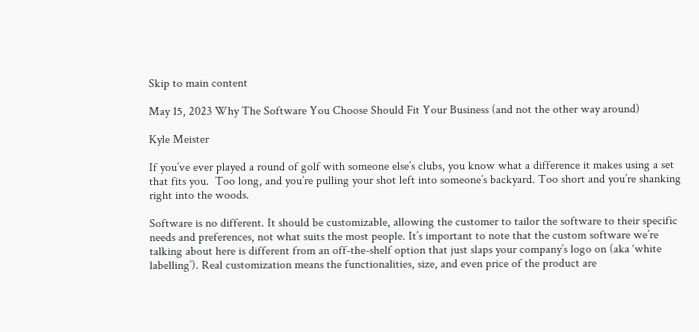Skip to main content

May 15, 2023 Why The Software You Choose Should Fit Your Business (and not the other way around)

Kyle Meister

If you’ve ever played a round of golf with someone else’s clubs, you know what a difference it makes using a set that fits you.  Too long, and you’re pulling your shot left into someone’s backyard. Too short and you’re shanking right into the woods.

Software is no different. It should be customizable, allowing the customer to tailor the software to their specific needs and preferences, not what suits the most people. It’s important to note that the custom software we’re talking about here is different from an off-the-shelf option that just slaps your company’s logo on (aka ‘white labelling’). Real customization means the functionalities, size, and even price of the product are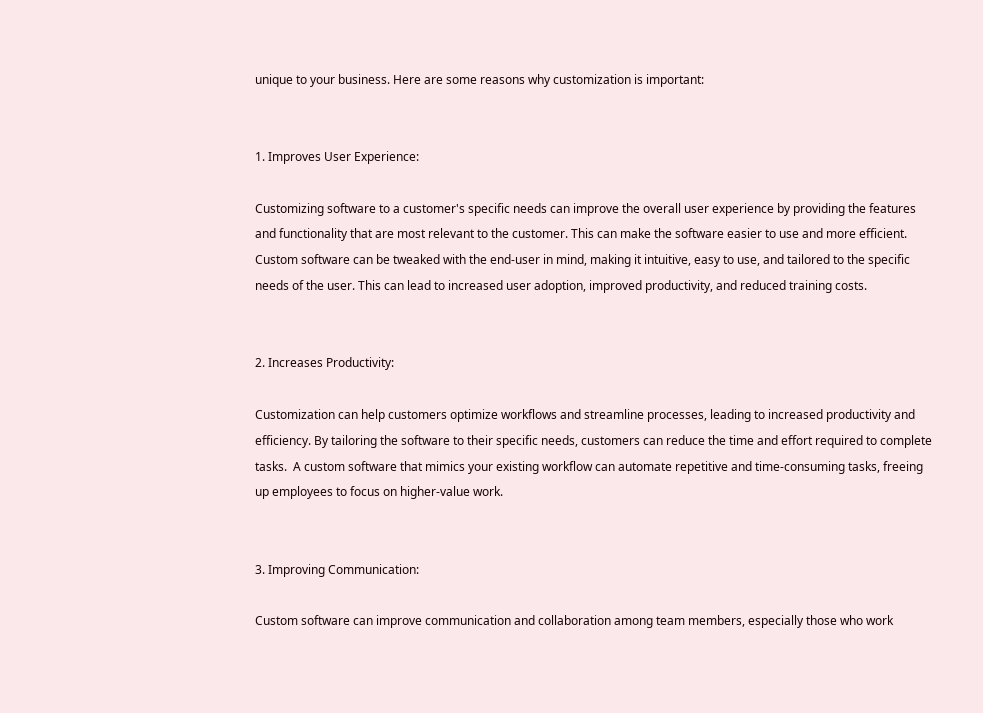unique to your business. Here are some reasons why customization is important:


1. Improves User Experience:

Customizing software to a customer's specific needs can improve the overall user experience by providing the features and functionality that are most relevant to the customer. This can make the software easier to use and more efficient. Custom software can be tweaked with the end-user in mind, making it intuitive, easy to use, and tailored to the specific needs of the user. This can lead to increased user adoption, improved productivity, and reduced training costs.


2. Increases Productivity:

Customization can help customers optimize workflows and streamline processes, leading to increased productivity and efficiency. By tailoring the software to their specific needs, customers can reduce the time and effort required to complete tasks.  A custom software that mimics your existing workflow can automate repetitive and time-consuming tasks, freeing up employees to focus on higher-value work.


3. Improving Communication:

Custom software can improve communication and collaboration among team members, especially those who work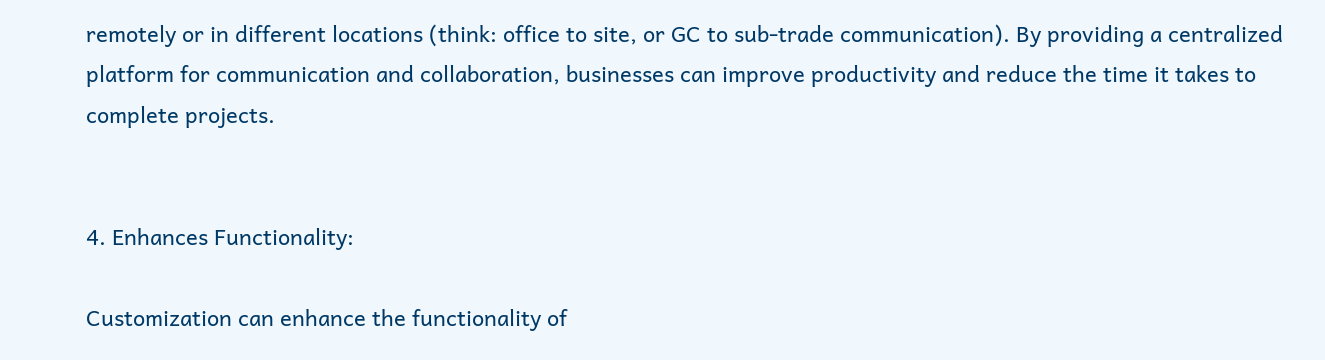remotely or in different locations (think: office to site, or GC to sub-trade communication). By providing a centralized platform for communication and collaboration, businesses can improve productivity and reduce the time it takes to complete projects.


4. Enhances Functionality:

Customization can enhance the functionality of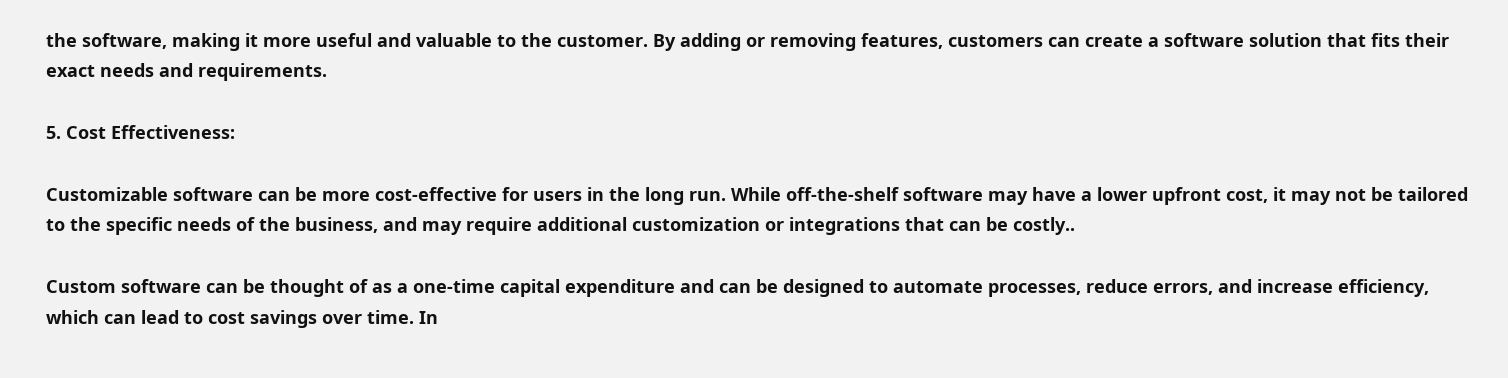the software, making it more useful and valuable to the customer. By adding or removing features, customers can create a software solution that fits their exact needs and requirements.

5. Cost Effectiveness:

Customizable software can be more cost-effective for users in the long run. While off-the-shelf software may have a lower upfront cost, it may not be tailored to the specific needs of the business, and may require additional customization or integrations that can be costly..

Custom software can be thought of as a one-time capital expenditure and can be designed to automate processes, reduce errors, and increase efficiency, which can lead to cost savings over time. In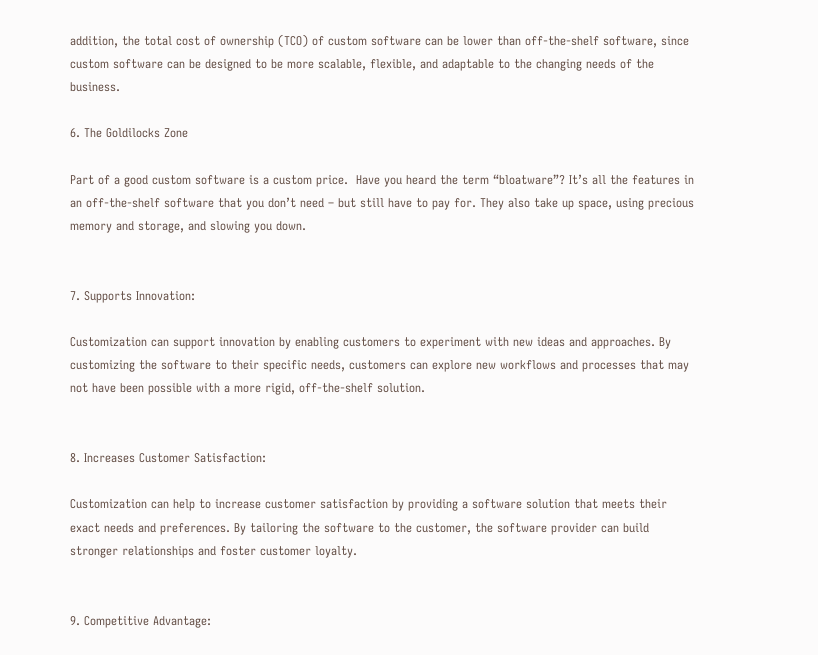addition, the total cost of ownership (TCO) of custom software can be lower than off-the-shelf software, since custom software can be designed to be more scalable, flexible, and adaptable to the changing needs of the business.

6. The Goldilocks Zone

Part of a good custom software is a custom price.  Have you heard the term “bloatware”? It’s all the features in an off-the-shelf software that you don’t need – but still have to pay for. They also take up space, using precious memory and storage, and slowing you down.


7. Supports Innovation:

Customization can support innovation by enabling customers to experiment with new ideas and approaches. By customizing the software to their specific needs, customers can explore new workflows and processes that may not have been possible with a more rigid, off-the-shelf solution.


8. Increases Customer Satisfaction:

Customization can help to increase customer satisfaction by providing a software solution that meets their exact needs and preferences. By tailoring the software to the customer, the software provider can build stronger relationships and foster customer loyalty.


9. Competitive Advantage: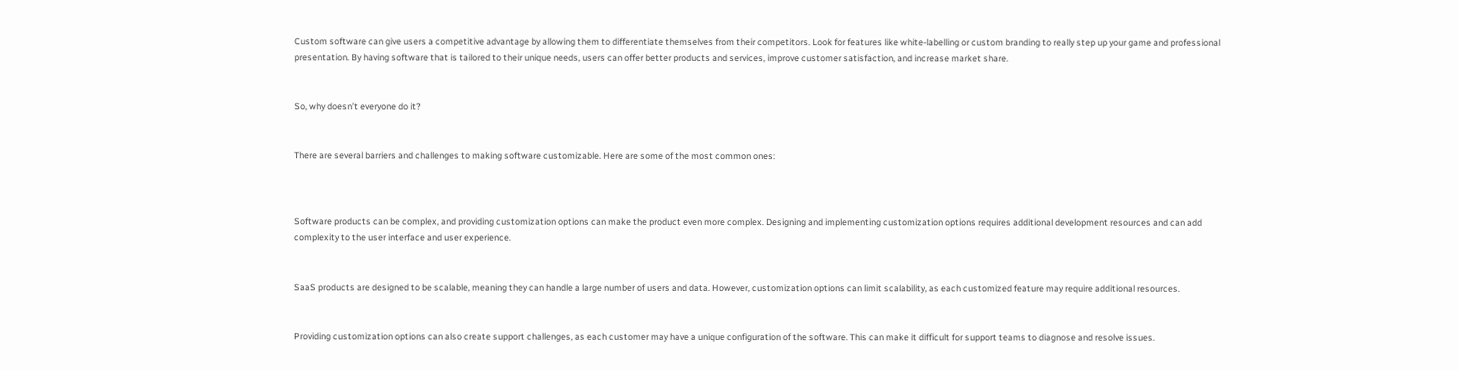Custom software can give users a competitive advantage by allowing them to differentiate themselves from their competitors. Look for features like white-labelling or custom branding to really step up your game and professional presentation. By having software that is tailored to their unique needs, users can offer better products and services, improve customer satisfaction, and increase market share.


So, why doesn’t everyone do it?


There are several barriers and challenges to making software customizable. Here are some of the most common ones:



Software products can be complex, and providing customization options can make the product even more complex. Designing and implementing customization options requires additional development resources and can add complexity to the user interface and user experience.


SaaS products are designed to be scalable, meaning they can handle a large number of users and data. However, customization options can limit scalability, as each customized feature may require additional resources.


Providing customization options can also create support challenges, as each customer may have a unique configuration of the software. This can make it difficult for support teams to diagnose and resolve issues.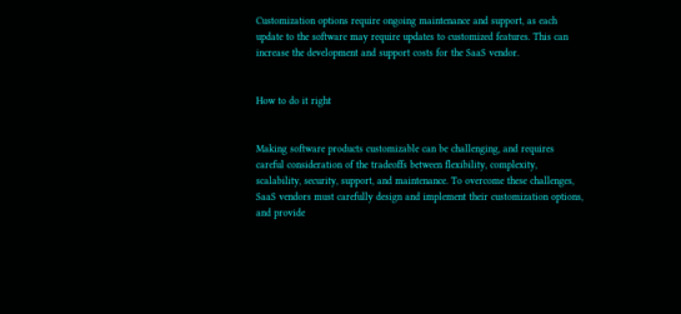Customization options require ongoing maintenance and support, as each update to the software may require updates to customized features. This can increase the development and support costs for the SaaS vendor.


How to do it right


Making software products customizable can be challenging, and requires careful consideration of the tradeoffs between flexibility, complexity, scalability, security, support, and maintenance. To overcome these challenges, SaaS vendors must carefully design and implement their customization options, and provide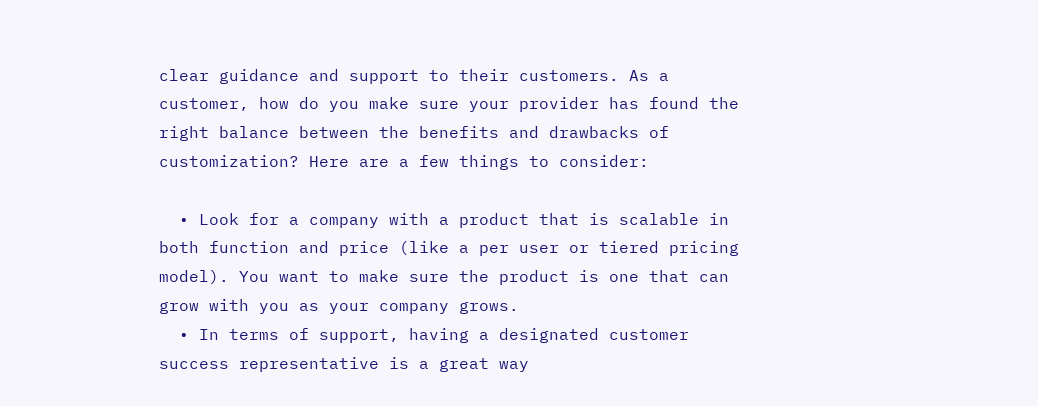clear guidance and support to their customers. As a customer, how do you make sure your provider has found the right balance between the benefits and drawbacks of customization? Here are a few things to consider:

  • Look for a company with a product that is scalable in both function and price (like a per user or tiered pricing model). You want to make sure the product is one that can grow with you as your company grows.
  • In terms of support, having a designated customer success representative is a great way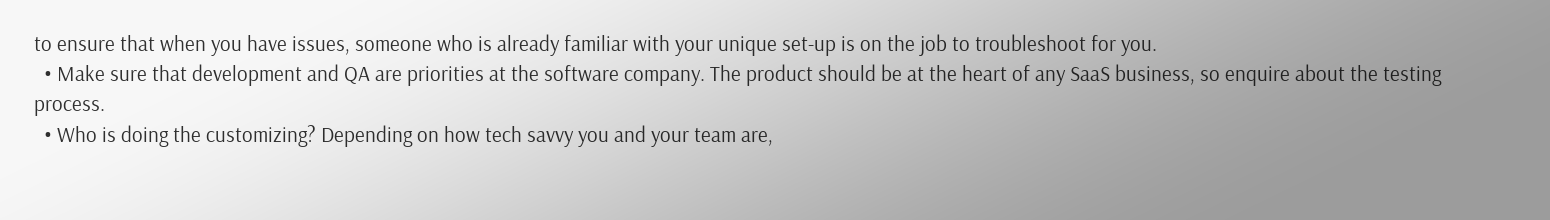to ensure that when you have issues, someone who is already familiar with your unique set-up is on the job to troubleshoot for you.
  • Make sure that development and QA are priorities at the software company. The product should be at the heart of any SaaS business, so enquire about the testing process.
  • Who is doing the customizing? Depending on how tech savvy you and your team are,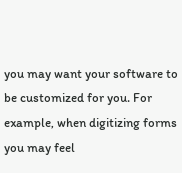you may want your software to be customized for you. For example, when digitizing forms you may feel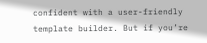confident with a user-friendly template builder. But if you’re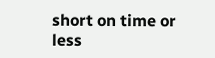short on time or less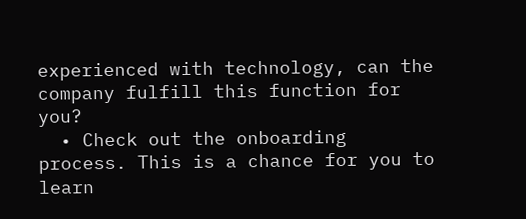experienced with technology, can the company fulfill this function for you?
  • Check out the onboarding process. This is a chance for you to learn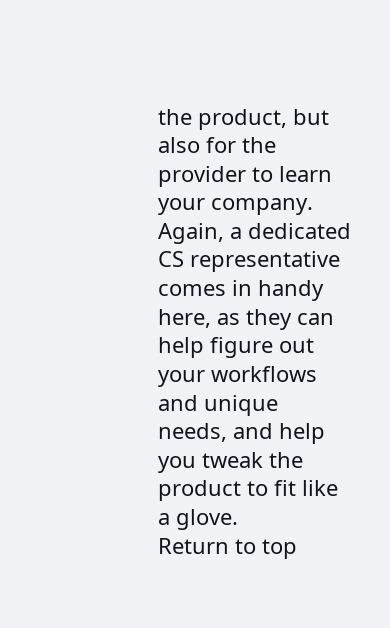the product, but also for the provider to learn your company. Again, a dedicated CS representative comes in handy here, as they can help figure out your workflows and unique needs, and help you tweak the product to fit like a glove.
Return to top